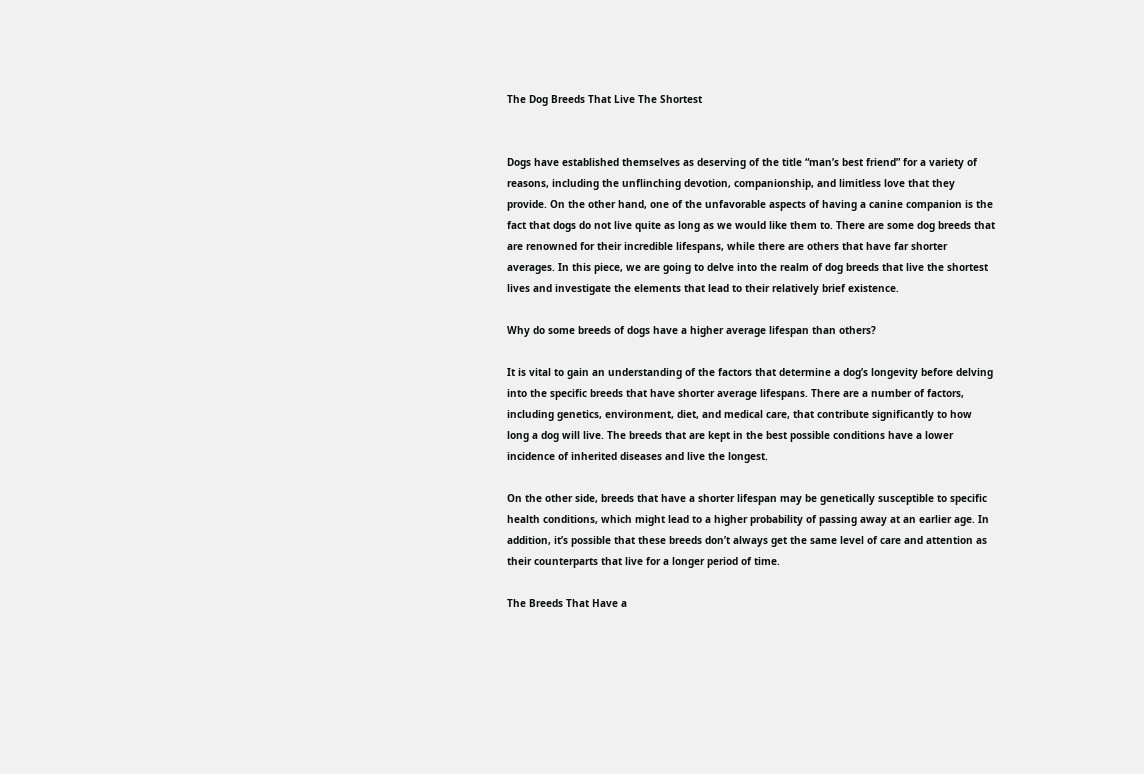The Dog Breeds That Live The Shortest


Dogs have established themselves as deserving of the title “man’s best friend” for a variety of reasons, including the unflinching devotion, companionship, and limitless love that they provide. On the other hand, one of the unfavorable aspects of having a canine companion is the fact that dogs do not live quite as long as we would like them to. There are some dog breeds that are renowned for their incredible lifespans, while there are others that have far shorter averages. In this piece, we are going to delve into the realm of dog breeds that live the shortest lives and investigate the elements that lead to their relatively brief existence.

Why do some breeds of dogs have a higher average lifespan than others?

It is vital to gain an understanding of the factors that determine a dog’s longevity before delving into the specific breeds that have shorter average lifespans. There are a number of factors, including genetics, environment, diet, and medical care, that contribute significantly to how long a dog will live. The breeds that are kept in the best possible conditions have a lower incidence of inherited diseases and live the longest.

On the other side, breeds that have a shorter lifespan may be genetically susceptible to specific health conditions, which might lead to a higher probability of passing away at an earlier age. In addition, it’s possible that these breeds don’t always get the same level of care and attention as their counterparts that live for a longer period of time.

The Breeds That Have a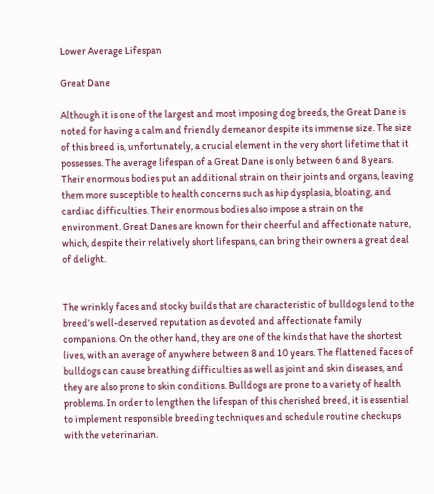Lower Average Lifespan

Great Dane

Although it is one of the largest and most imposing dog breeds, the Great Dane is noted for having a calm and friendly demeanor despite its immense size. The size of this breed is, unfortunately, a crucial element in the very short lifetime that it possesses. The average lifespan of a Great Dane is only between 6 and 8 years. Their enormous bodies put an additional strain on their joints and organs, leaving them more susceptible to health concerns such as hip dysplasia, bloating, and cardiac difficulties. Their enormous bodies also impose a strain on the environment. Great Danes are known for their cheerful and affectionate nature, which, despite their relatively short lifespans, can bring their owners a great deal of delight.


The wrinkly faces and stocky builds that are characteristic of bulldogs lend to the breed’s well-deserved reputation as devoted and affectionate family companions. On the other hand, they are one of the kinds that have the shortest lives, with an average of anywhere between 8 and 10 years. The flattened faces of bulldogs can cause breathing difficulties as well as joint and skin diseases, and they are also prone to skin conditions. Bulldogs are prone to a variety of health problems. In order to lengthen the lifespan of this cherished breed, it is essential to implement responsible breeding techniques and schedule routine checkups with the veterinarian.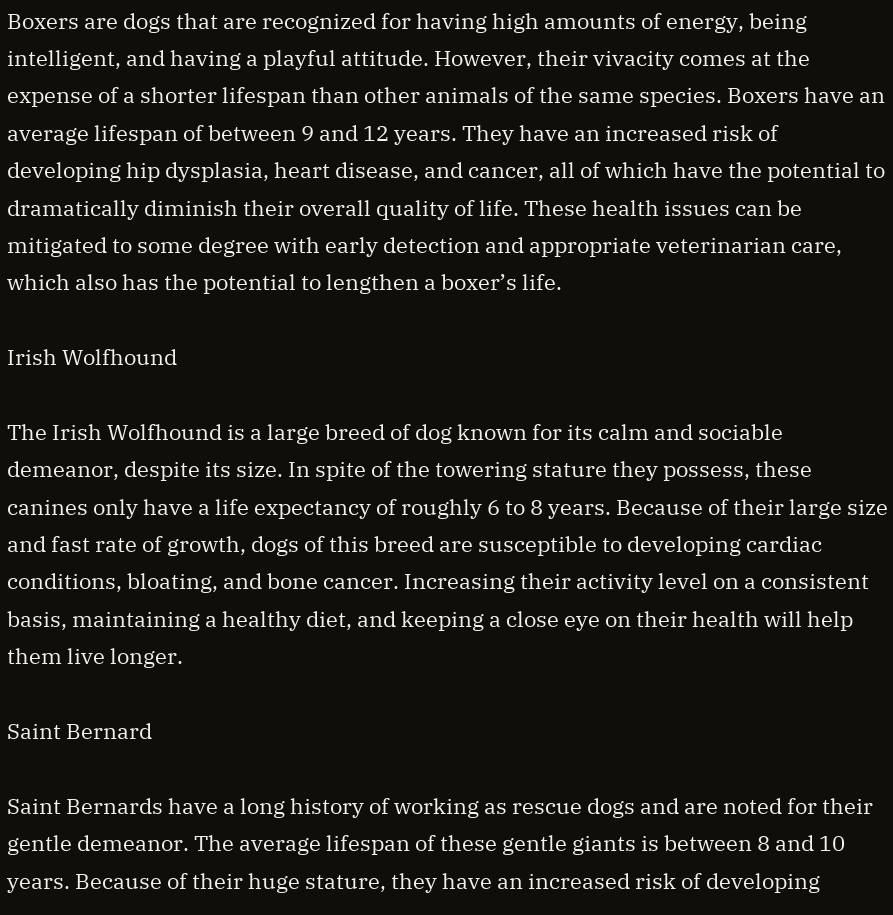Boxers are dogs that are recognized for having high amounts of energy, being intelligent, and having a playful attitude. However, their vivacity comes at the expense of a shorter lifespan than other animals of the same species. Boxers have an average lifespan of between 9 and 12 years. They have an increased risk of developing hip dysplasia, heart disease, and cancer, all of which have the potential to dramatically diminish their overall quality of life. These health issues can be mitigated to some degree with early detection and appropriate veterinarian care, which also has the potential to lengthen a boxer’s life.

Irish Wolfhound

The Irish Wolfhound is a large breed of dog known for its calm and sociable demeanor, despite its size. In spite of the towering stature they possess, these canines only have a life expectancy of roughly 6 to 8 years. Because of their large size and fast rate of growth, dogs of this breed are susceptible to developing cardiac conditions, bloating, and bone cancer. Increasing their activity level on a consistent basis, maintaining a healthy diet, and keeping a close eye on their health will help them live longer.

Saint Bernard

Saint Bernards have a long history of working as rescue dogs and are noted for their gentle demeanor. The average lifespan of these gentle giants is between 8 and 10 years. Because of their huge stature, they have an increased risk of developing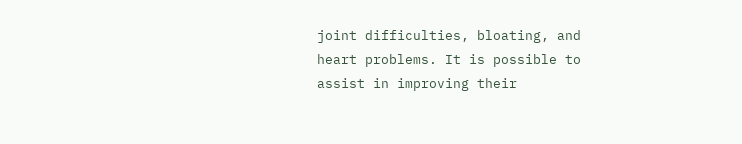joint difficulties, bloating, and heart problems. It is possible to assist in improving their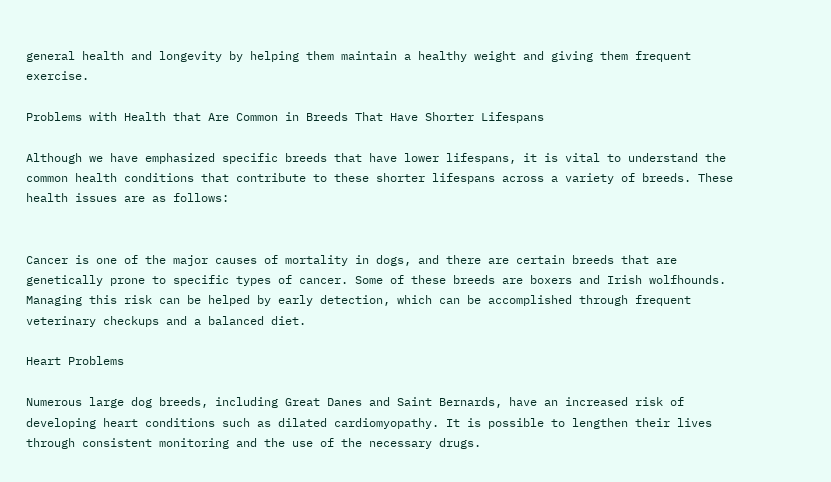general health and longevity by helping them maintain a healthy weight and giving them frequent exercise.

Problems with Health that Are Common in Breeds That Have Shorter Lifespans

Although we have emphasized specific breeds that have lower lifespans, it is vital to understand the common health conditions that contribute to these shorter lifespans across a variety of breeds. These health issues are as follows:


Cancer is one of the major causes of mortality in dogs, and there are certain breeds that are genetically prone to specific types of cancer. Some of these breeds are boxers and Irish wolfhounds. Managing this risk can be helped by early detection, which can be accomplished through frequent veterinary checkups and a balanced diet.

Heart Problems

Numerous large dog breeds, including Great Danes and Saint Bernards, have an increased risk of developing heart conditions such as dilated cardiomyopathy. It is possible to lengthen their lives through consistent monitoring and the use of the necessary drugs.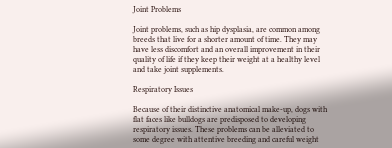Joint Problems

Joint problems, such as hip dysplasia, are common among breeds that live for a shorter amount of time. They may have less discomfort and an overall improvement in their quality of life if they keep their weight at a healthy level and take joint supplements.

Respiratory Issues

Because of their distinctive anatomical make-up, dogs with flat faces like bulldogs are predisposed to developing respiratory issues. These problems can be alleviated to some degree with attentive breeding and careful weight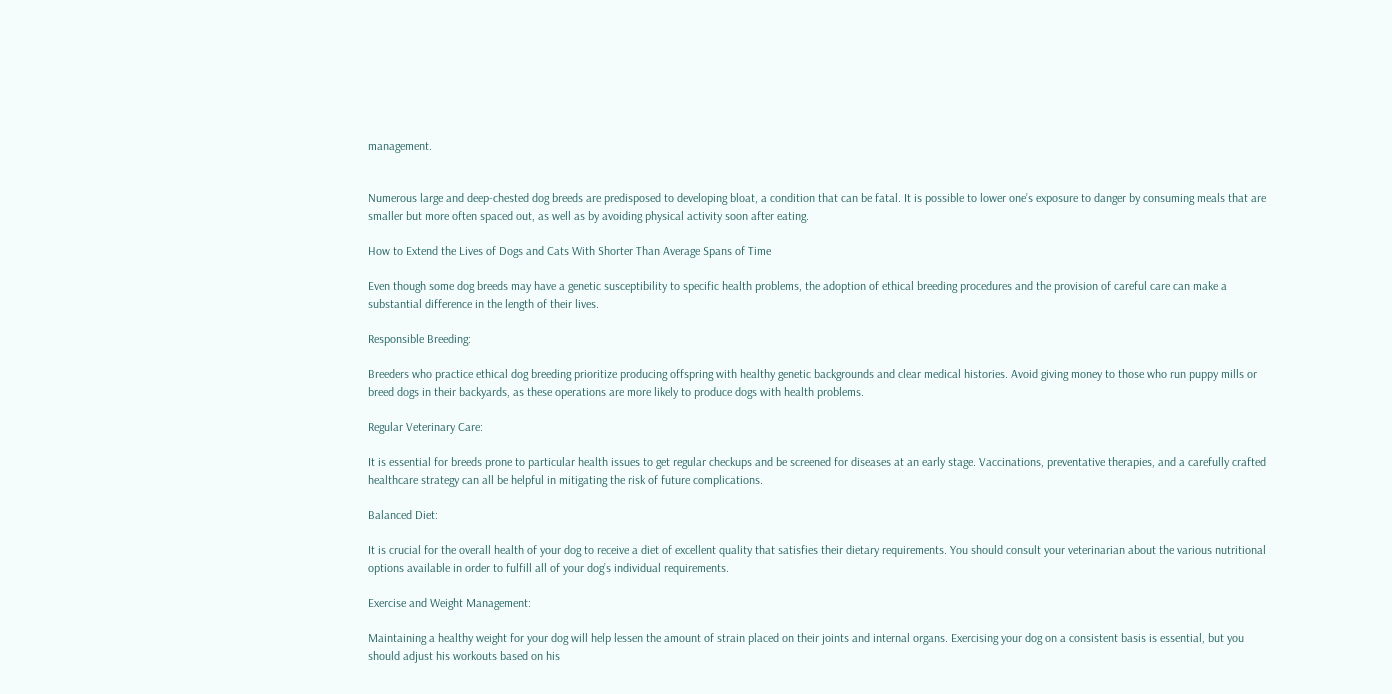management.


Numerous large and deep-chested dog breeds are predisposed to developing bloat, a condition that can be fatal. It is possible to lower one’s exposure to danger by consuming meals that are smaller but more often spaced out, as well as by avoiding physical activity soon after eating.

How to Extend the Lives of Dogs and Cats With Shorter Than Average Spans of Time

Even though some dog breeds may have a genetic susceptibility to specific health problems, the adoption of ethical breeding procedures and the provision of careful care can make a substantial difference in the length of their lives.

Responsible Breeding:

Breeders who practice ethical dog breeding prioritize producing offspring with healthy genetic backgrounds and clear medical histories. Avoid giving money to those who run puppy mills or breed dogs in their backyards, as these operations are more likely to produce dogs with health problems.

Regular Veterinary Care:

It is essential for breeds prone to particular health issues to get regular checkups and be screened for diseases at an early stage. Vaccinations, preventative therapies, and a carefully crafted healthcare strategy can all be helpful in mitigating the risk of future complications.

Balanced Diet:

It is crucial for the overall health of your dog to receive a diet of excellent quality that satisfies their dietary requirements. You should consult your veterinarian about the various nutritional options available in order to fulfill all of your dog’s individual requirements.

Exercise and Weight Management:

Maintaining a healthy weight for your dog will help lessen the amount of strain placed on their joints and internal organs. Exercising your dog on a consistent basis is essential, but you should adjust his workouts based on his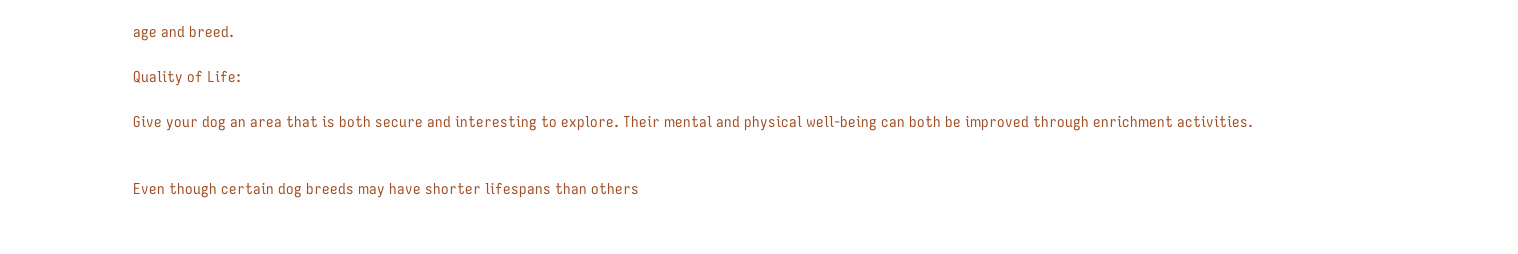age and breed.

Quality of Life:

Give your dog an area that is both secure and interesting to explore. Their mental and physical well-being can both be improved through enrichment activities.


Even though certain dog breeds may have shorter lifespans than others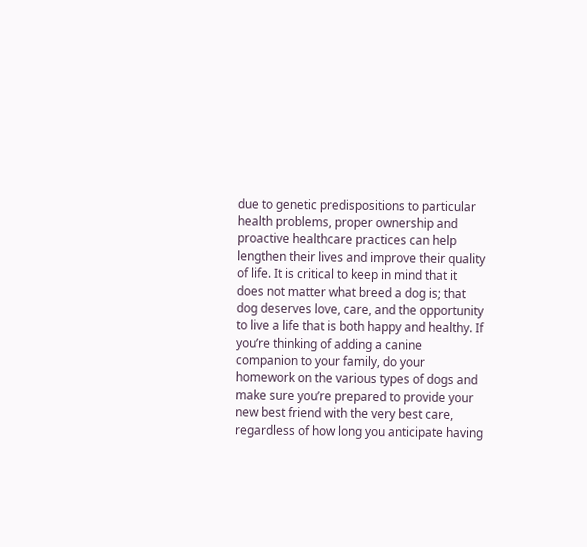due to genetic predispositions to particular health problems, proper ownership and proactive healthcare practices can help lengthen their lives and improve their quality of life. It is critical to keep in mind that it does not matter what breed a dog is; that dog deserves love, care, and the opportunity to live a life that is both happy and healthy. If you’re thinking of adding a canine companion to your family, do your homework on the various types of dogs and make sure you’re prepared to provide your new best friend with the very best care, regardless of how long you anticipate having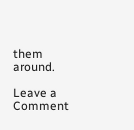them around.

Leave a Comment